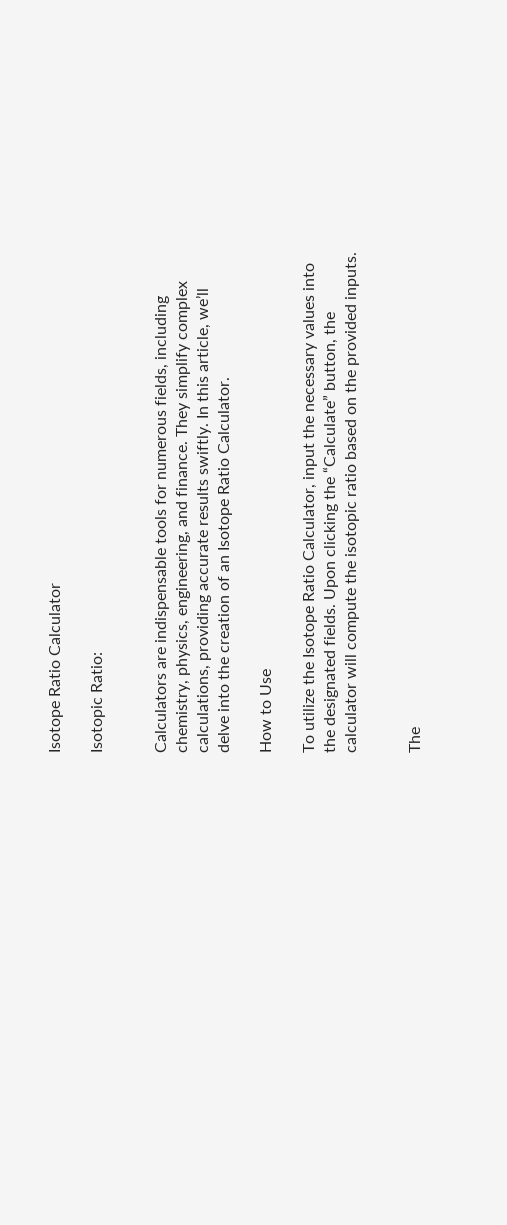Isotope Ratio Calculator

Isotopic Ratio:


Calculators are indispensable tools for numerous fields, including chemistry, physics, engineering, and finance. They simplify complex calculations, providing accurate results swiftly. In this article, we’ll delve into the creation of an Isotope Ratio Calculator.

How to Use

To utilize the Isotope Ratio Calculator, input the necessary values into the designated fields. Upon clicking the “Calculate” button, the calculator will compute the isotopic ratio based on the provided inputs.


The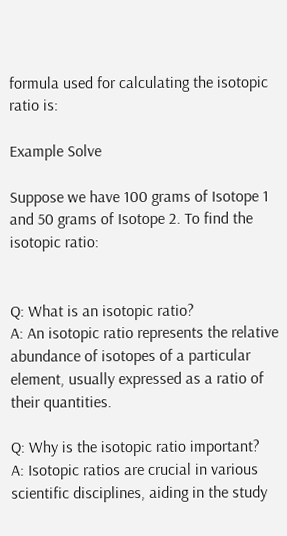formula used for calculating the isotopic ratio is:

Example Solve

Suppose we have 100 grams of Isotope 1 and 50 grams of Isotope 2. To find the isotopic ratio:


Q: What is an isotopic ratio?
A: An isotopic ratio represents the relative abundance of isotopes of a particular element, usually expressed as a ratio of their quantities.

Q: Why is the isotopic ratio important?
A: Isotopic ratios are crucial in various scientific disciplines, aiding in the study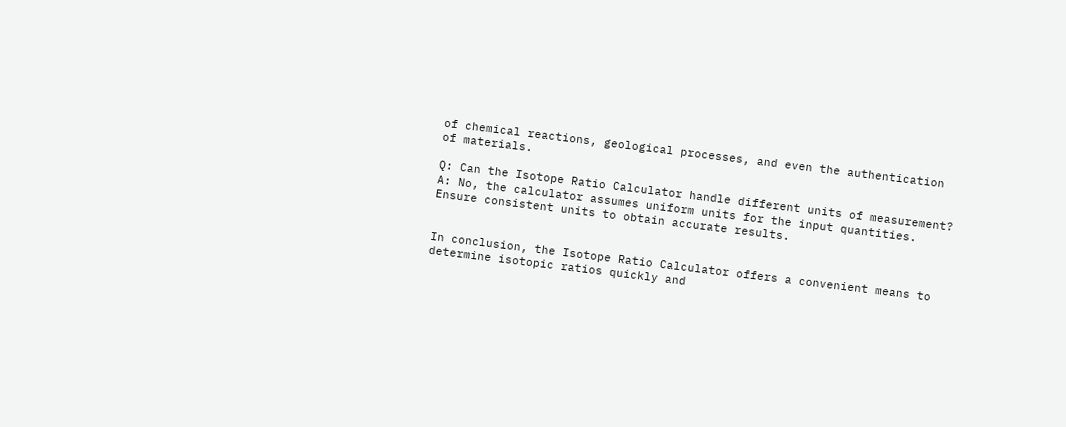of chemical reactions, geological processes, and even the authentication of materials.

Q: Can the Isotope Ratio Calculator handle different units of measurement?
A: No, the calculator assumes uniform units for the input quantities. Ensure consistent units to obtain accurate results.


In conclusion, the Isotope Ratio Calculator offers a convenient means to determine isotopic ratios quickly and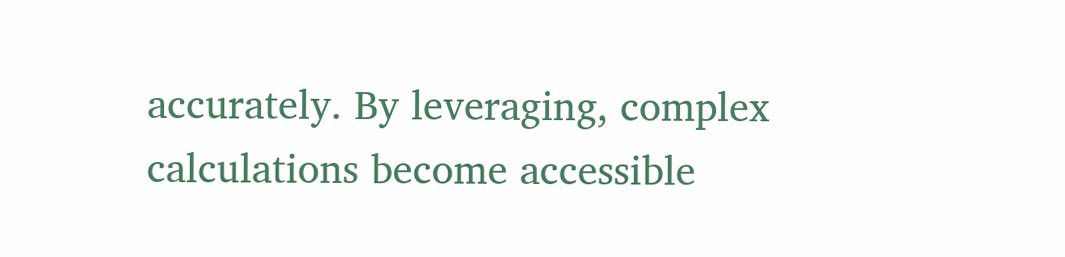accurately. By leveraging, complex calculations become accessible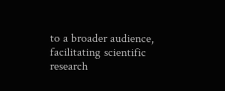to a broader audience, facilitating scientific research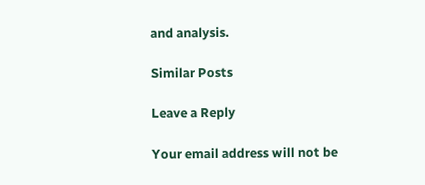and analysis.

Similar Posts

Leave a Reply

Your email address will not be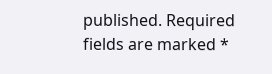published. Required fields are marked *